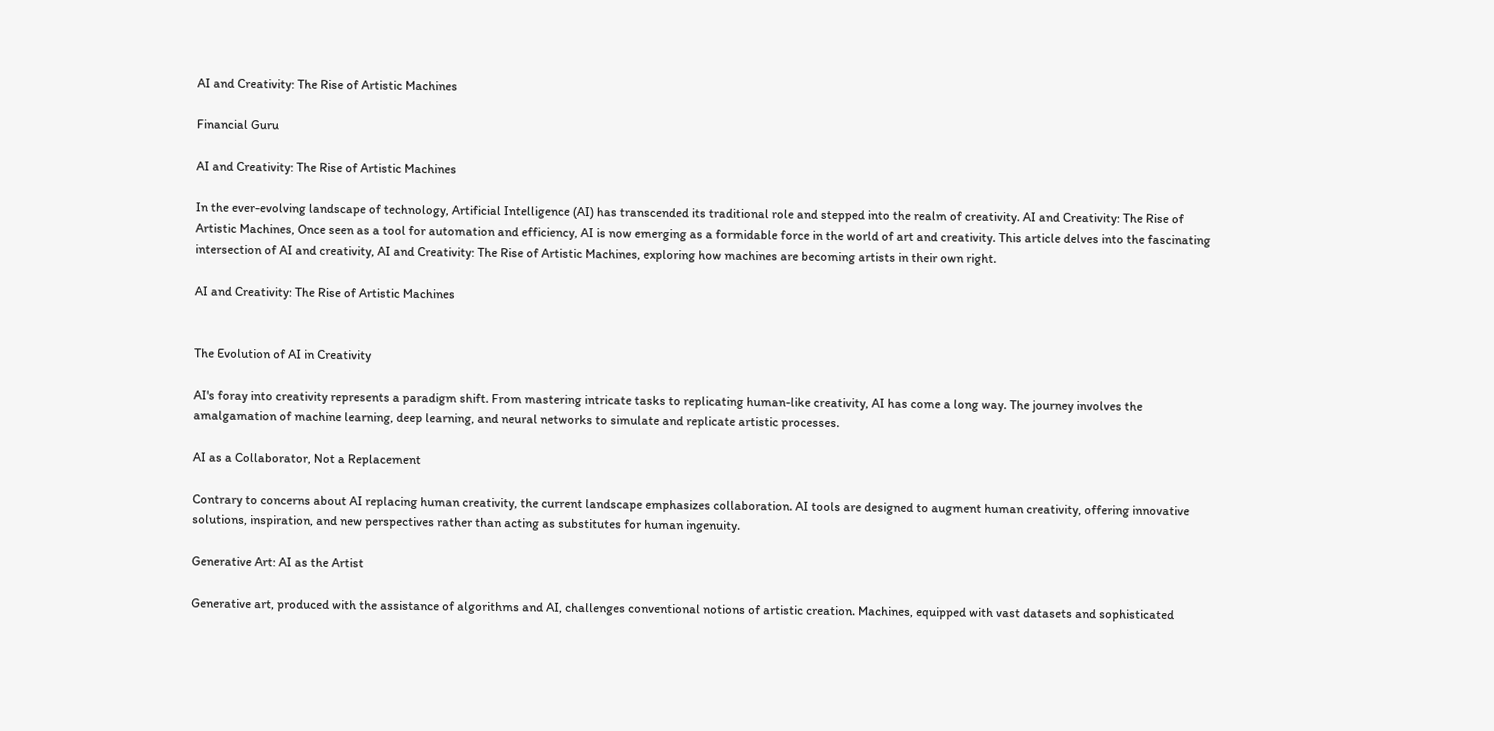AI and Creativity: The Rise of Artistic Machines

Financial Guru

AI and Creativity: The Rise of Artistic Machines

In the ever-evolving landscape of technology, Artificial Intelligence (AI) has transcended its traditional role and stepped into the realm of creativity. AI and Creativity: The Rise of Artistic Machines, Once seen as a tool for automation and efficiency, AI is now emerging as a formidable force in the world of art and creativity. This article delves into the fascinating intersection of AI and creativity, AI and Creativity: The Rise of Artistic Machines, exploring how machines are becoming artists in their own right.

AI and Creativity: The Rise of Artistic Machines


The Evolution of AI in Creativity

AI's foray into creativity represents a paradigm shift. From mastering intricate tasks to replicating human-like creativity, AI has come a long way. The journey involves the amalgamation of machine learning, deep learning, and neural networks to simulate and replicate artistic processes.

AI as a Collaborator, Not a Replacement

Contrary to concerns about AI replacing human creativity, the current landscape emphasizes collaboration. AI tools are designed to augment human creativity, offering innovative solutions, inspiration, and new perspectives rather than acting as substitutes for human ingenuity.

Generative Art: AI as the Artist

Generative art, produced with the assistance of algorithms and AI, challenges conventional notions of artistic creation. Machines, equipped with vast datasets and sophisticated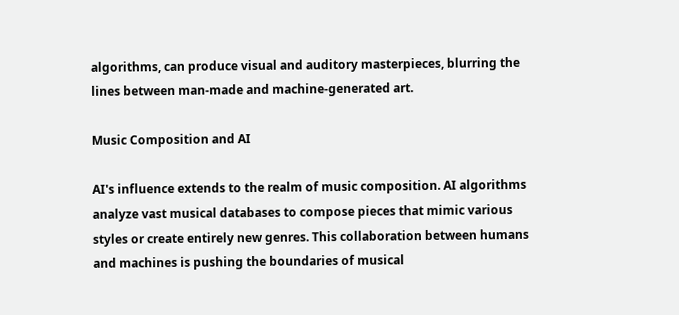algorithms, can produce visual and auditory masterpieces, blurring the lines between man-made and machine-generated art.

Music Composition and AI

AI's influence extends to the realm of music composition. AI algorithms analyze vast musical databases to compose pieces that mimic various styles or create entirely new genres. This collaboration between humans and machines is pushing the boundaries of musical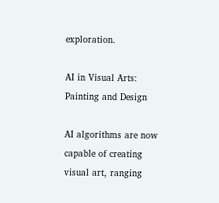exploration.

AI in Visual Arts: Painting and Design

AI algorithms are now capable of creating visual art, ranging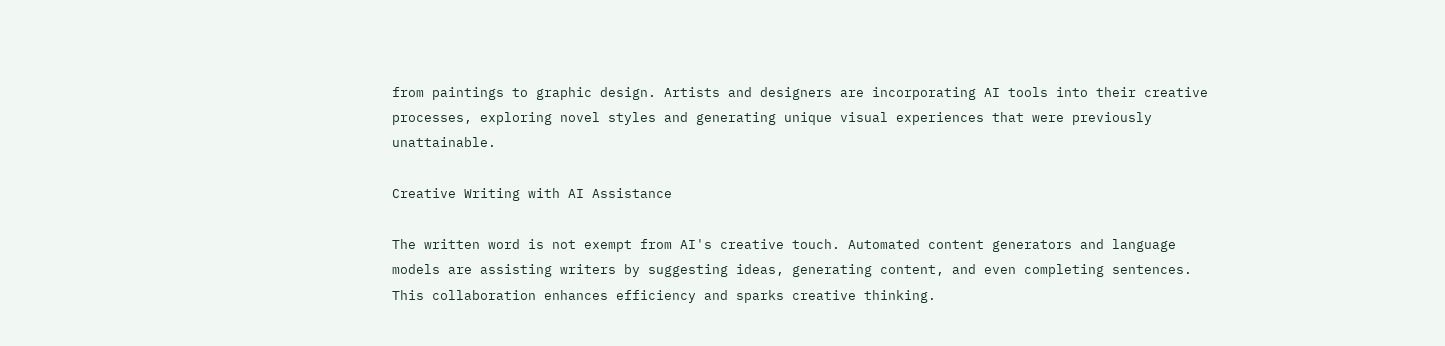from paintings to graphic design. Artists and designers are incorporating AI tools into their creative processes, exploring novel styles and generating unique visual experiences that were previously unattainable.

Creative Writing with AI Assistance

The written word is not exempt from AI's creative touch. Automated content generators and language models are assisting writers by suggesting ideas, generating content, and even completing sentences. This collaboration enhances efficiency and sparks creative thinking.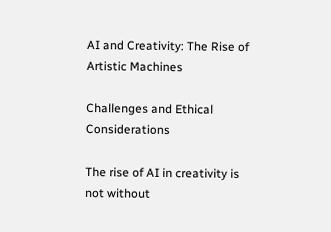AI and Creativity: The Rise of Artistic Machines

Challenges and Ethical Considerations

The rise of AI in creativity is not without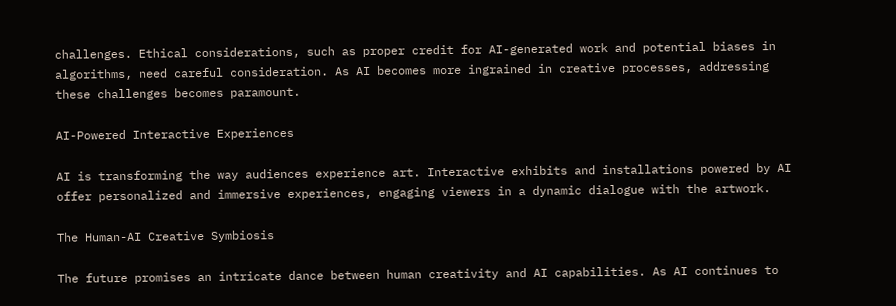challenges. Ethical considerations, such as proper credit for AI-generated work and potential biases in algorithms, need careful consideration. As AI becomes more ingrained in creative processes, addressing these challenges becomes paramount.

AI-Powered Interactive Experiences

AI is transforming the way audiences experience art. Interactive exhibits and installations powered by AI offer personalized and immersive experiences, engaging viewers in a dynamic dialogue with the artwork.

The Human-AI Creative Symbiosis

The future promises an intricate dance between human creativity and AI capabilities. As AI continues to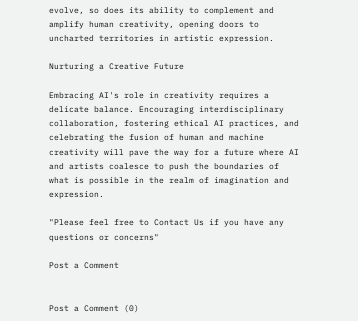evolve, so does its ability to complement and amplify human creativity, opening doors to uncharted territories in artistic expression.

Nurturing a Creative Future

Embracing AI's role in creativity requires a delicate balance. Encouraging interdisciplinary collaboration, fostering ethical AI practices, and celebrating the fusion of human and machine creativity will pave the way for a future where AI and artists coalesce to push the boundaries of what is possible in the realm of imagination and expression.

"Please feel free to Contact Us if you have any questions or concerns"

Post a Comment


Post a Comment (0)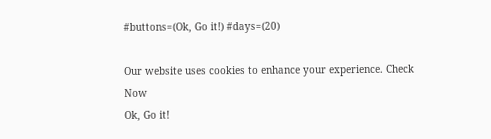#buttons=(Ok, Go it!) #days=(20)

Our website uses cookies to enhance your experience. Check Now
Ok, Go it!